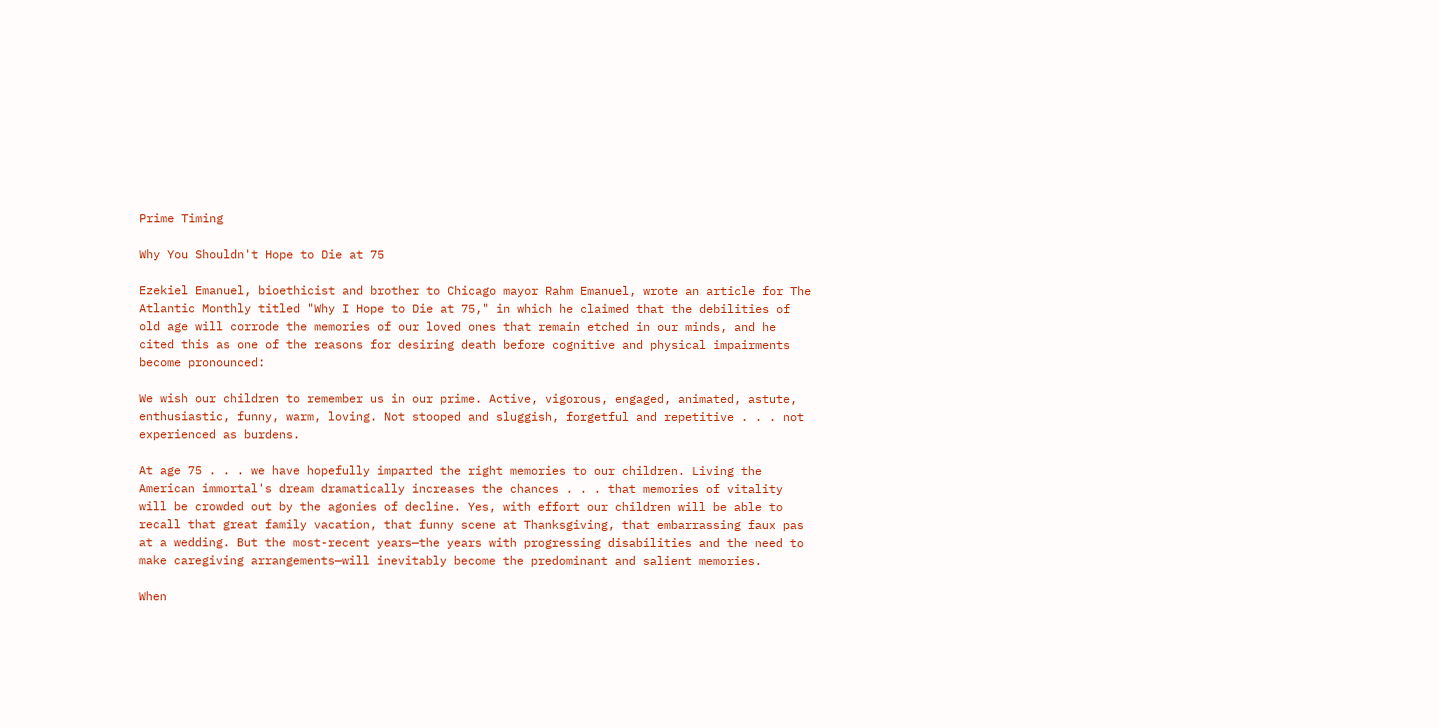Prime Timing

Why You Shouldn't Hope to Die at 75

Ezekiel Emanuel, bioethicist and brother to Chicago mayor Rahm Emanuel, wrote an article for The Atlantic Monthly titled "Why I Hope to Die at 75," in which he claimed that the debilities of old age will corrode the memories of our loved ones that remain etched in our minds, and he cited this as one of the reasons for desiring death before cognitive and physical impairments become pronounced:

We wish our children to remember us in our prime. Active, vigorous, engaged, animated, astute, enthusiastic, funny, warm, loving. Not stooped and sluggish, forgetful and repetitive . . . not experienced as burdens.

At age 75 . . . we have hopefully imparted the right memories to our children. Living the American immortal's dream dramatically increases the chances . . . that memories of vitality will be crowded out by the agonies of decline. Yes, with effort our children will be able to recall that great family vacation, that funny scene at Thanksgiving, that embarrassing faux pas at a wedding. But the most-recent years—the years with progressing disabilities and the need to make caregiving arrangements—will inevitably become the predominant and salient memories.

When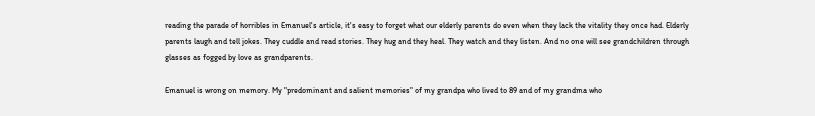reading the parade of horribles in Emanuel's article, it's easy to forget what our elderly parents do even when they lack the vitality they once had. Elderly parents laugh and tell jokes. They cuddle and read stories. They hug and they heal. They watch and they listen. And no one will see grandchildren through glasses as fogged by love as grandparents.

Emanuel is wrong on memory. My "predominant and salient memories" of my grandpa who lived to 89 and of my grandma who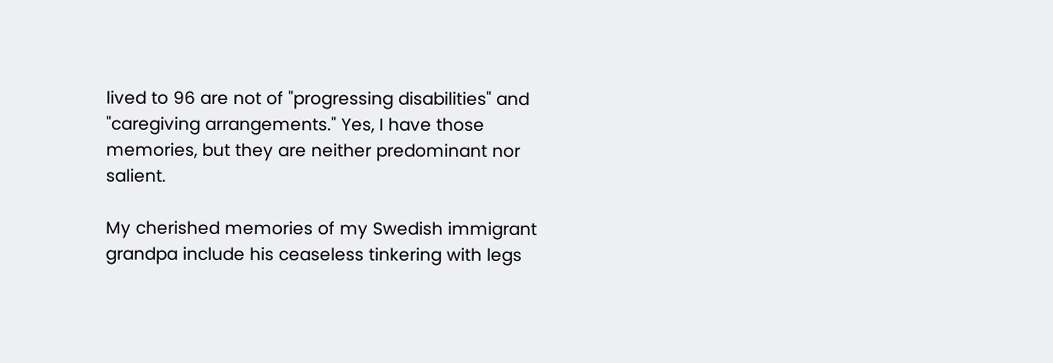lived to 96 are not of "progressing disabilities" and "caregiving arrangements." Yes, I have those memories, but they are neither predominant nor salient.

My cherished memories of my Swedish immigrant grandpa include his ceaseless tinkering with legs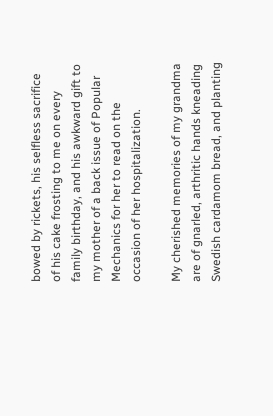bowed by rickets, his selfless sacrifice of his cake frosting to me on every family birthday, and his awkward gift to my mother of a back issue of Popular Mechanics for her to read on the occasion of her hospitalization.

My cherished memories of my grandma are of gnarled, arthritic hands kneading Swedish cardamom bread, and planting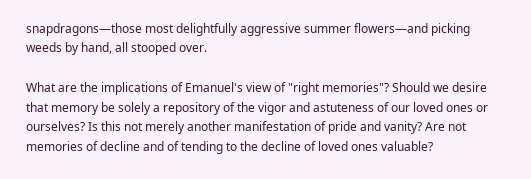snapdragons—those most delightfully aggressive summer flowers—and picking weeds by hand, all stooped over.

What are the implications of Emanuel's view of "right memories"? Should we desire that memory be solely a repository of the vigor and astuteness of our loved ones or ourselves? Is this not merely another manifestation of pride and vanity? Are not memories of decline and of tending to the decline of loved ones valuable?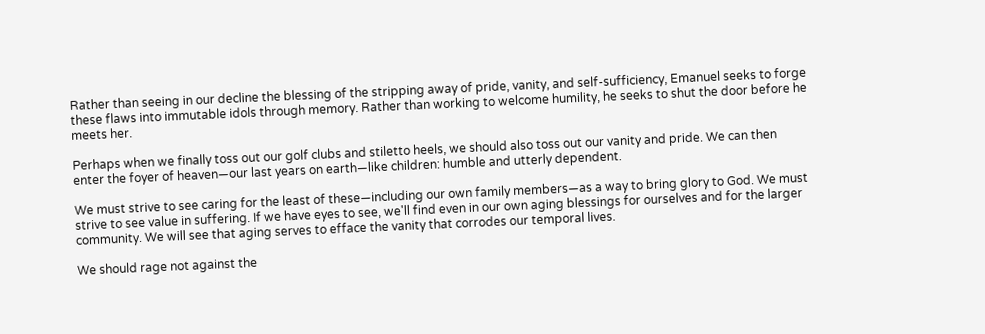Rather than seeing in our decline the blessing of the stripping away of pride, vanity, and self-sufficiency, Emanuel seeks to forge these flaws into immutable idols through memory. Rather than working to welcome humility, he seeks to shut the door before he meets her.

Perhaps when we finally toss out our golf clubs and stiletto heels, we should also toss out our vanity and pride. We can then enter the foyer of heaven—our last years on earth—like children: humble and utterly dependent.

We must strive to see caring for the least of these—including our own family members—as a way to bring glory to God. We must strive to see value in suffering. If we have eyes to see, we'll find even in our own aging blessings for ourselves and for the larger community. We will see that aging serves to efface the vanity that corrodes our temporal lives.

We should rage not against the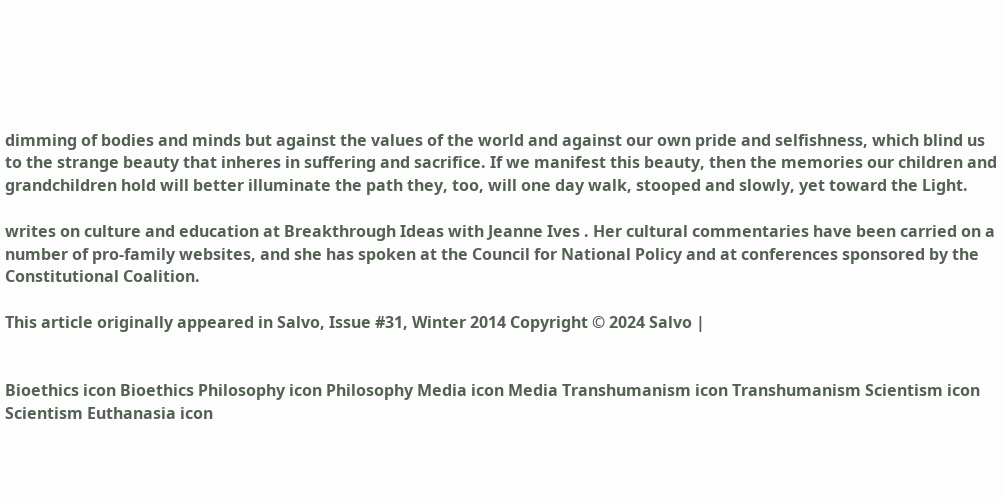dimming of bodies and minds but against the values of the world and against our own pride and selfishness, which blind us to the strange beauty that inheres in suffering and sacrifice. If we manifest this beauty, then the memories our children and grandchildren hold will better illuminate the path they, too, will one day walk, stooped and slowly, yet toward the Light.

writes on culture and education at Breakthrough Ideas with Jeanne Ives . Her cultural commentaries have been carried on a number of pro-family websites, and she has spoken at the Council for National Policy and at conferences sponsored by the Constitutional Coalition.

This article originally appeared in Salvo, Issue #31, Winter 2014 Copyright © 2024 Salvo |


Bioethics icon Bioethics Philosophy icon Philosophy Media icon Media Transhumanism icon Transhumanism Scientism icon Scientism Euthanasia icon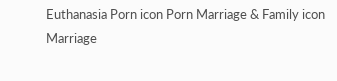Euthanasia Porn icon Porn Marriage & Family icon Marriage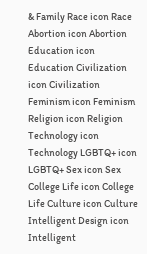& Family Race icon Race Abortion icon Abortion Education icon Education Civilization icon Civilization Feminism icon Feminism Religion icon Religion Technology icon Technology LGBTQ+ icon LGBTQ+ Sex icon Sex College Life icon College Life Culture icon Culture Intelligent Design icon Intelligent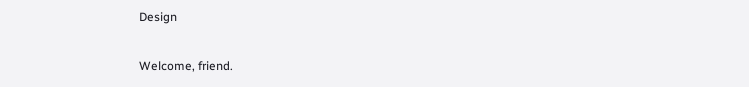Design

Welcome, friend.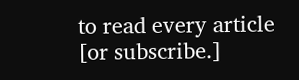to read every article [or subscribe.]